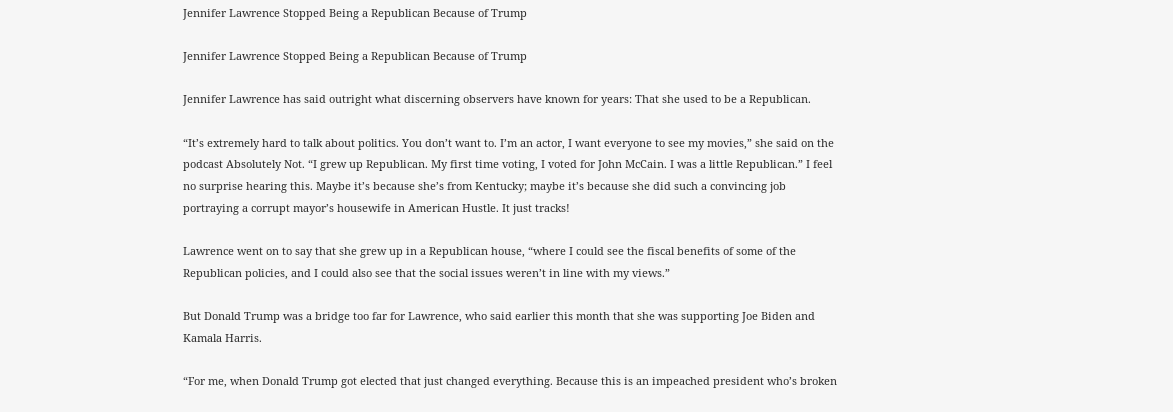Jennifer Lawrence Stopped Being a Republican Because of Trump

Jennifer Lawrence Stopped Being a Republican Because of Trump

Jennifer Lawrence has said outright what discerning observers have known for years: That she used to be a Republican.

“It’s extremely hard to talk about politics. You don’t want to. I’m an actor, I want everyone to see my movies,” she said on the podcast Absolutely Not. “I grew up Republican. My first time voting, I voted for John McCain. I was a little Republican.” I feel no surprise hearing this. Maybe it’s because she’s from Kentucky; maybe it’s because she did such a convincing job portraying a corrupt mayor’s housewife in American Hustle. It just tracks!

Lawrence went on to say that she grew up in a Republican house, “where I could see the fiscal benefits of some of the Republican policies, and I could also see that the social issues weren’t in line with my views.”

But Donald Trump was a bridge too far for Lawrence, who said earlier this month that she was supporting Joe Biden and Kamala Harris.

“For me, when Donald Trump got elected that just changed everything. Because this is an impeached president who’s broken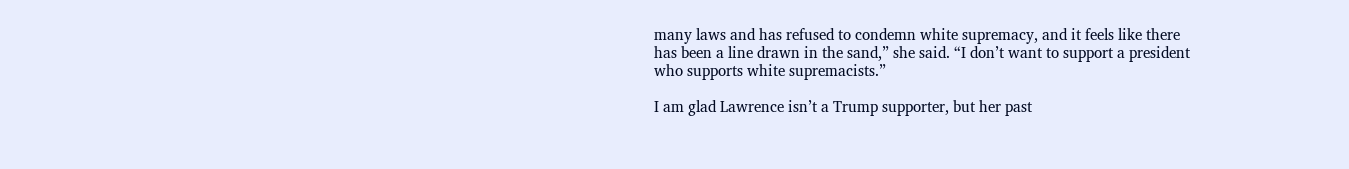many laws and has refused to condemn white supremacy, and it feels like there has been a line drawn in the sand,” she said. “I don’t want to support a president who supports white supremacists.”

I am glad Lawrence isn’t a Trump supporter, but her past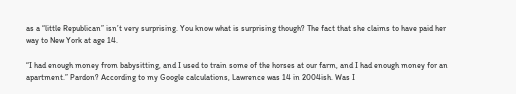as a “little Republican” isn’t very surprising. You know what is surprising though? The fact that she claims to have paid her way to New York at age 14.

“I had enough money from babysitting, and I used to train some of the horses at our farm, and I had enough money for an apartment.” Pardon? According to my Google calculations, Lawrence was 14 in 2004ish. Was I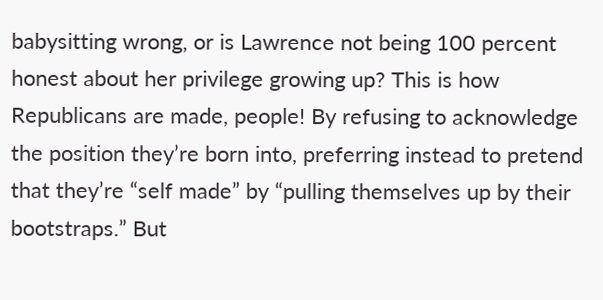babysitting wrong, or is Lawrence not being 100 percent honest about her privilege growing up? This is how Republicans are made, people! By refusing to acknowledge the position they’re born into, preferring instead to pretend that they’re “self made” by “pulling themselves up by their bootstraps.” But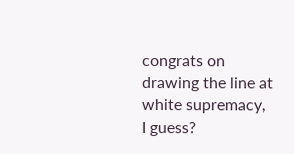congrats on drawing the line at white supremacy, I guess?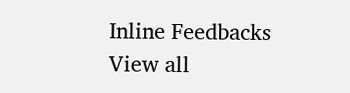Inline Feedbacks
View all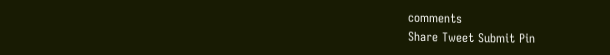comments
Share Tweet Submit Pin